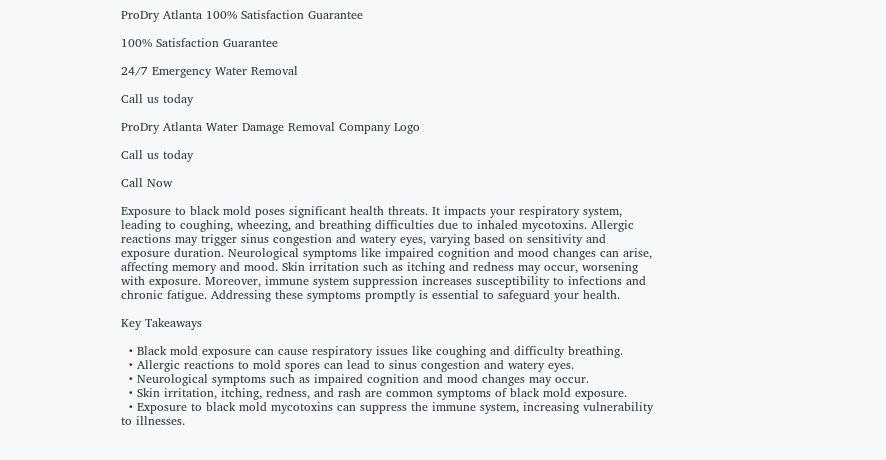ProDry Atlanta 100% Satisfaction Guarantee

100% Satisfaction Guarantee

24/7 Emergency Water Removal

Call us today

ProDry Atlanta Water Damage Removal Company Logo

Call us today

Call Now

Exposure to black mold poses significant health threats. It impacts your respiratory system, leading to coughing, wheezing, and breathing difficulties due to inhaled mycotoxins. Allergic reactions may trigger sinus congestion and watery eyes, varying based on sensitivity and exposure duration. Neurological symptoms like impaired cognition and mood changes can arise, affecting memory and mood. Skin irritation such as itching and redness may occur, worsening with exposure. Moreover, immune system suppression increases susceptibility to infections and chronic fatigue. Addressing these symptoms promptly is essential to safeguard your health.

Key Takeaways

  • Black mold exposure can cause respiratory issues like coughing and difficulty breathing.
  • Allergic reactions to mold spores can lead to sinus congestion and watery eyes.
  • Neurological symptoms such as impaired cognition and mood changes may occur.
  • Skin irritation, itching, redness, and rash are common symptoms of black mold exposure.
  • Exposure to black mold mycotoxins can suppress the immune system, increasing vulnerability to illnesses.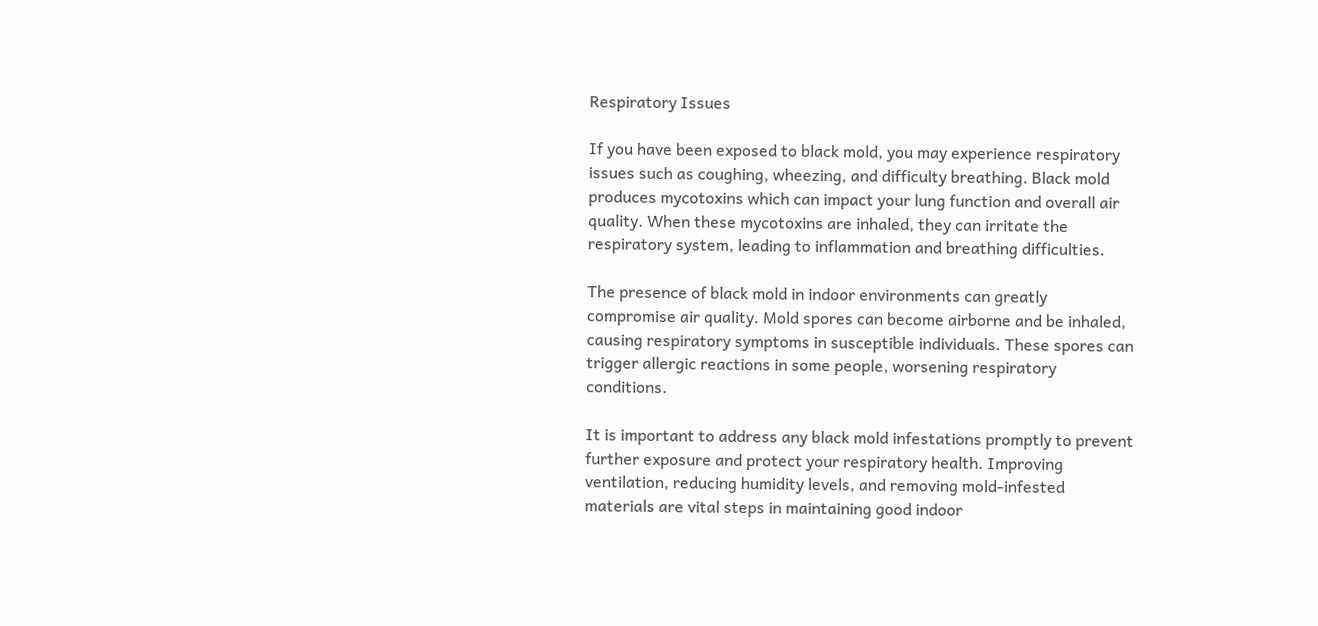Respiratory Issues

If you have been exposed to black mold, you may experience respiratory issues such as coughing, wheezing, and difficulty breathing. Black mold produces mycotoxins which can impact your lung function and overall air quality. When these mycotoxins are inhaled, they can irritate the respiratory system, leading to inflammation and breathing difficulties.

The presence of black mold in indoor environments can greatly compromise air quality. Mold spores can become airborne and be inhaled, causing respiratory symptoms in susceptible individuals. These spores can trigger allergic reactions in some people, worsening respiratory conditions.

It is important to address any black mold infestations promptly to prevent further exposure and protect your respiratory health. Improving ventilation, reducing humidity levels, and removing mold-infested materials are vital steps in maintaining good indoor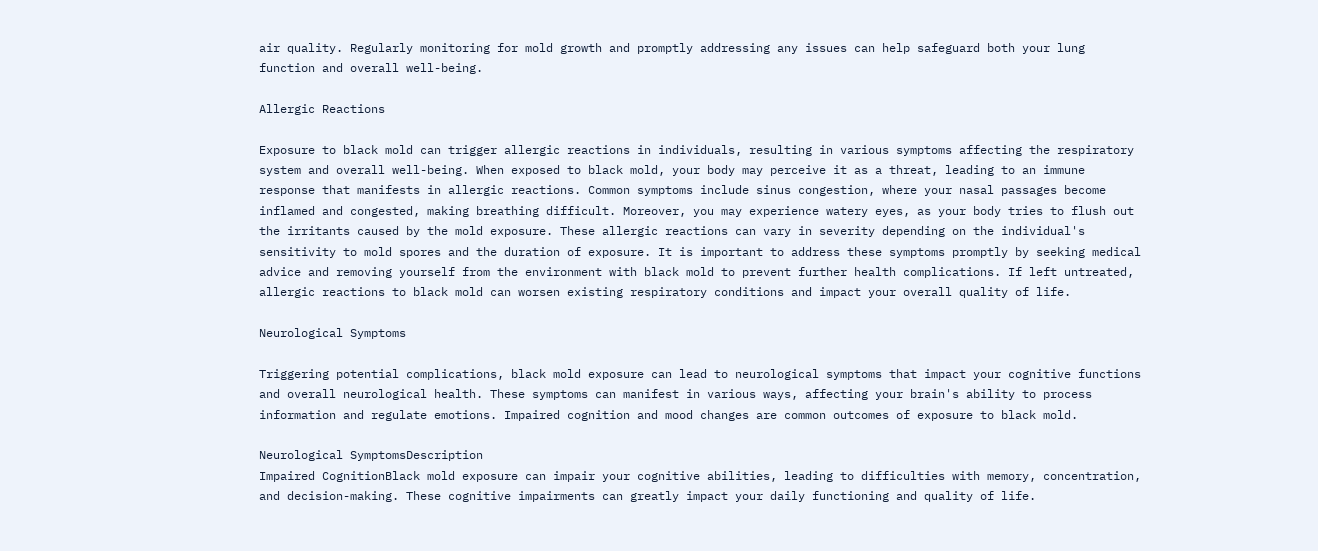air quality. Regularly monitoring for mold growth and promptly addressing any issues can help safeguard both your lung function and overall well-being.

Allergic Reactions

Exposure to black mold can trigger allergic reactions in individuals, resulting in various symptoms affecting the respiratory system and overall well-being. When exposed to black mold, your body may perceive it as a threat, leading to an immune response that manifests in allergic reactions. Common symptoms include sinus congestion, where your nasal passages become inflamed and congested, making breathing difficult. Moreover, you may experience watery eyes, as your body tries to flush out the irritants caused by the mold exposure. These allergic reactions can vary in severity depending on the individual's sensitivity to mold spores and the duration of exposure. It is important to address these symptoms promptly by seeking medical advice and removing yourself from the environment with black mold to prevent further health complications. If left untreated, allergic reactions to black mold can worsen existing respiratory conditions and impact your overall quality of life.

Neurological Symptoms

Triggering potential complications, black mold exposure can lead to neurological symptoms that impact your cognitive functions and overall neurological health. These symptoms can manifest in various ways, affecting your brain's ability to process information and regulate emotions. Impaired cognition and mood changes are common outcomes of exposure to black mold.

Neurological SymptomsDescription
Impaired CognitionBlack mold exposure can impair your cognitive abilities, leading to difficulties with memory, concentration, and decision-making. These cognitive impairments can greatly impact your daily functioning and quality of life.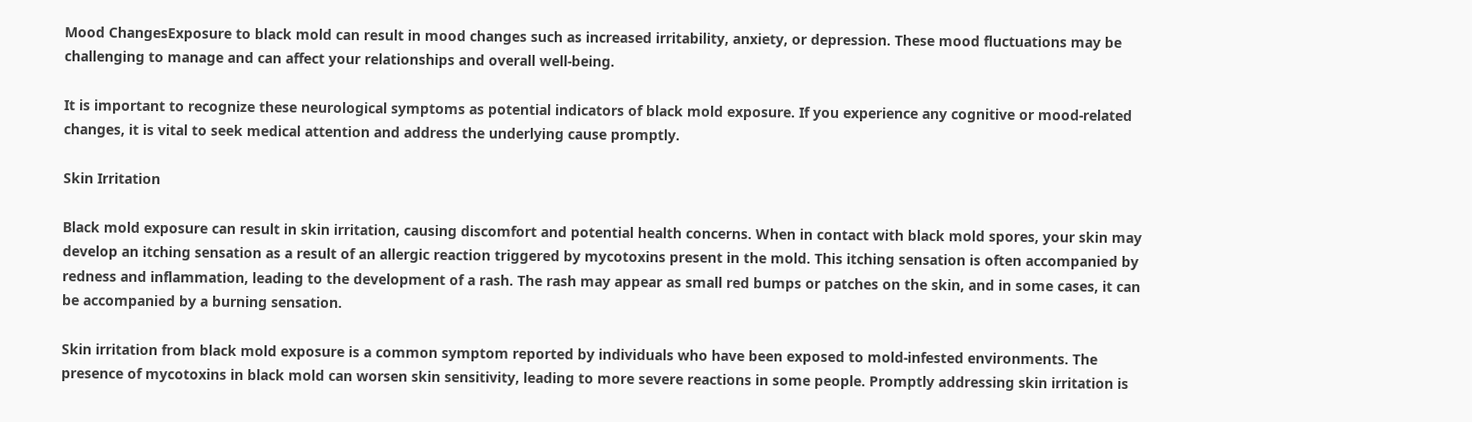Mood ChangesExposure to black mold can result in mood changes such as increased irritability, anxiety, or depression. These mood fluctuations may be challenging to manage and can affect your relationships and overall well-being.

It is important to recognize these neurological symptoms as potential indicators of black mold exposure. If you experience any cognitive or mood-related changes, it is vital to seek medical attention and address the underlying cause promptly.

Skin Irritation

Black mold exposure can result in skin irritation, causing discomfort and potential health concerns. When in contact with black mold spores, your skin may develop an itching sensation as a result of an allergic reaction triggered by mycotoxins present in the mold. This itching sensation is often accompanied by redness and inflammation, leading to the development of a rash. The rash may appear as small red bumps or patches on the skin, and in some cases, it can be accompanied by a burning sensation.

Skin irritation from black mold exposure is a common symptom reported by individuals who have been exposed to mold-infested environments. The presence of mycotoxins in black mold can worsen skin sensitivity, leading to more severe reactions in some people. Promptly addressing skin irritation is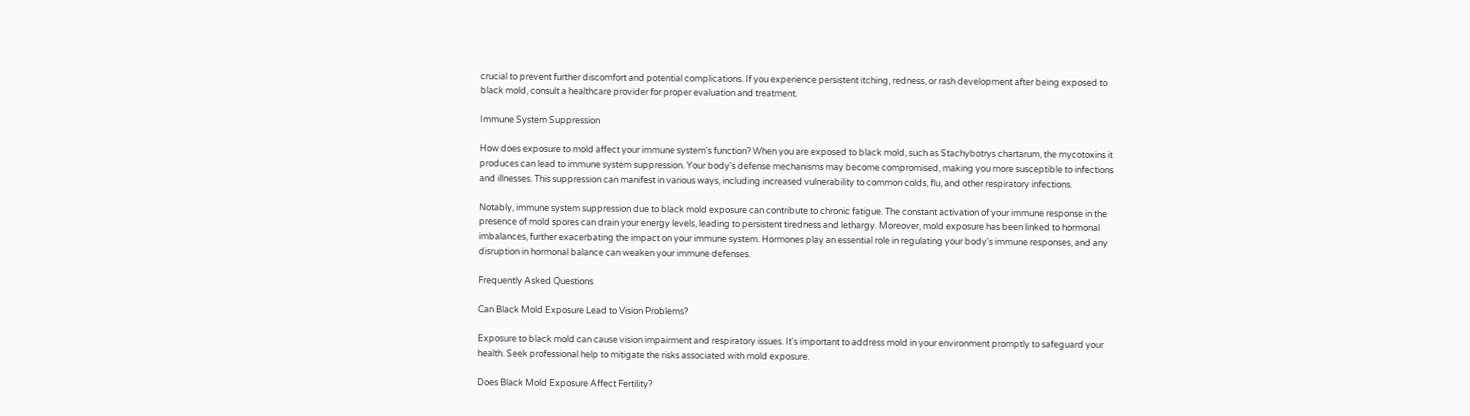crucial to prevent further discomfort and potential complications. If you experience persistent itching, redness, or rash development after being exposed to black mold, consult a healthcare provider for proper evaluation and treatment.

Immune System Suppression

How does exposure to mold affect your immune system's function? When you are exposed to black mold, such as Stachybotrys chartarum, the mycotoxins it produces can lead to immune system suppression. Your body's defense mechanisms may become compromised, making you more susceptible to infections and illnesses. This suppression can manifest in various ways, including increased vulnerability to common colds, flu, and other respiratory infections.

Notably, immune system suppression due to black mold exposure can contribute to chronic fatigue. The constant activation of your immune response in the presence of mold spores can drain your energy levels, leading to persistent tiredness and lethargy. Moreover, mold exposure has been linked to hormonal imbalances, further exacerbating the impact on your immune system. Hormones play an essential role in regulating your body's immune responses, and any disruption in hormonal balance can weaken your immune defenses.

Frequently Asked Questions

Can Black Mold Exposure Lead to Vision Problems?

Exposure to black mold can cause vision impairment and respiratory issues. It's important to address mold in your environment promptly to safeguard your health. Seek professional help to mitigate the risks associated with mold exposure.

Does Black Mold Exposure Affect Fertility?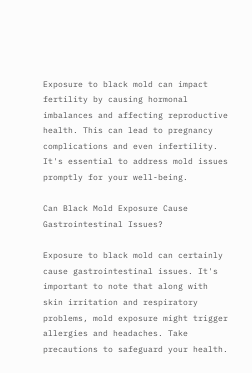Exposure to black mold can impact fertility by causing hormonal imbalances and affecting reproductive health. This can lead to pregnancy complications and even infertility. It's essential to address mold issues promptly for your well-being.

Can Black Mold Exposure Cause Gastrointestinal Issues?

Exposure to black mold can certainly cause gastrointestinal issues. It's important to note that along with skin irritation and respiratory problems, mold exposure might trigger allergies and headaches. Take precautions to safeguard your health.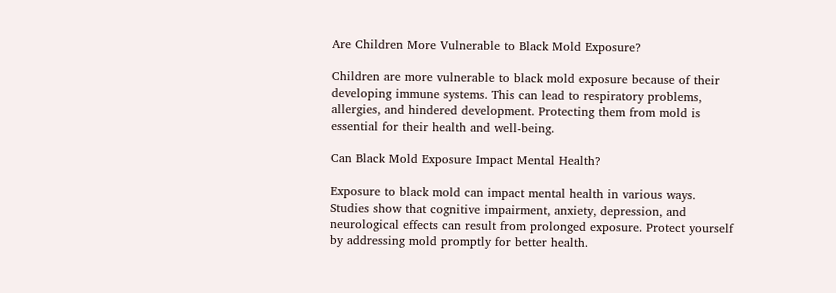Are Children More Vulnerable to Black Mold Exposure?

Children are more vulnerable to black mold exposure because of their developing immune systems. This can lead to respiratory problems, allergies, and hindered development. Protecting them from mold is essential for their health and well-being.

Can Black Mold Exposure Impact Mental Health?

Exposure to black mold can impact mental health in various ways. Studies show that cognitive impairment, anxiety, depression, and neurological effects can result from prolonged exposure. Protect yourself by addressing mold promptly for better health.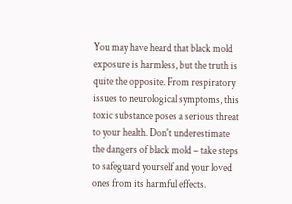You may have heard that black mold exposure is harmless, but the truth is quite the opposite. From respiratory issues to neurological symptoms, this toxic substance poses a serious threat to your health. Don't underestimate the dangers of black mold – take steps to safeguard yourself and your loved ones from its harmful effects.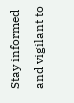Stay informed and vigilant to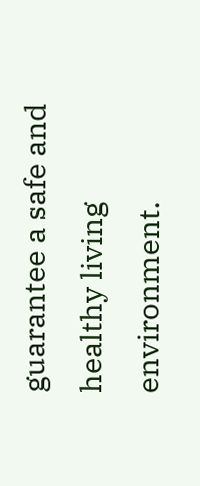guarantee a safe and healthy living environment.